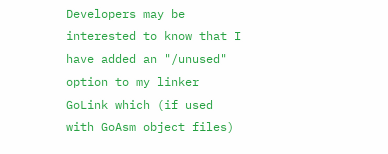Developers may be interested to know that I have added an "/unused" option to my linker GoLink which (if used with GoAsm object files)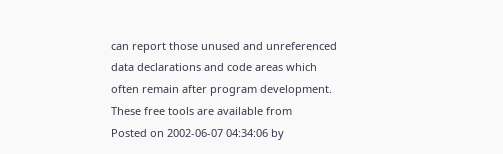can report those unused and unreferenced data declarations and code areas which often remain after program development. These free tools are available from
Posted on 2002-06-07 04:34:06 by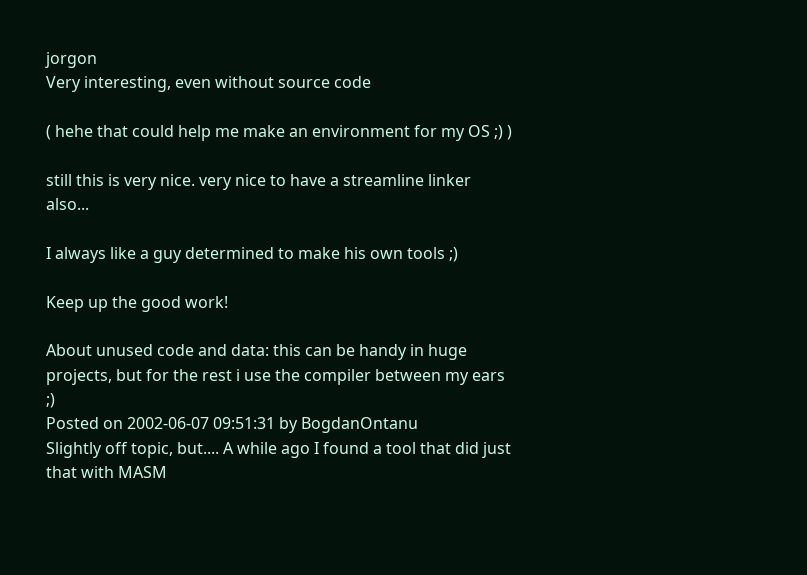jorgon
Very interesting, even without source code

( hehe that could help me make an environment for my OS ;) )

still this is very nice. very nice to have a streamline linker also...

I always like a guy determined to make his own tools ;)

Keep up the good work!

About unused code and data: this can be handy in huge projects, but for the rest i use the compiler between my ears ;)
Posted on 2002-06-07 09:51:31 by BogdanOntanu
Slightly off topic, but.... A while ago I found a tool that did just that with MASM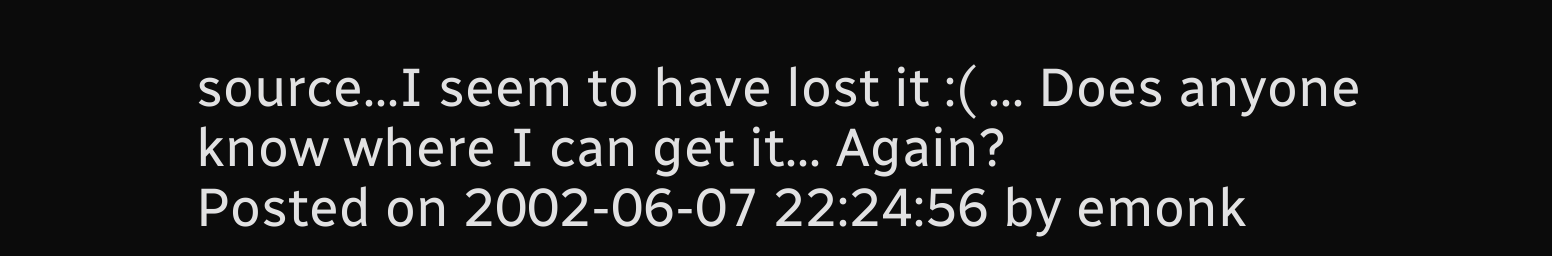source...I seem to have lost it :( ... Does anyone know where I can get it... Again?
Posted on 2002-06-07 22:24:56 by emonk